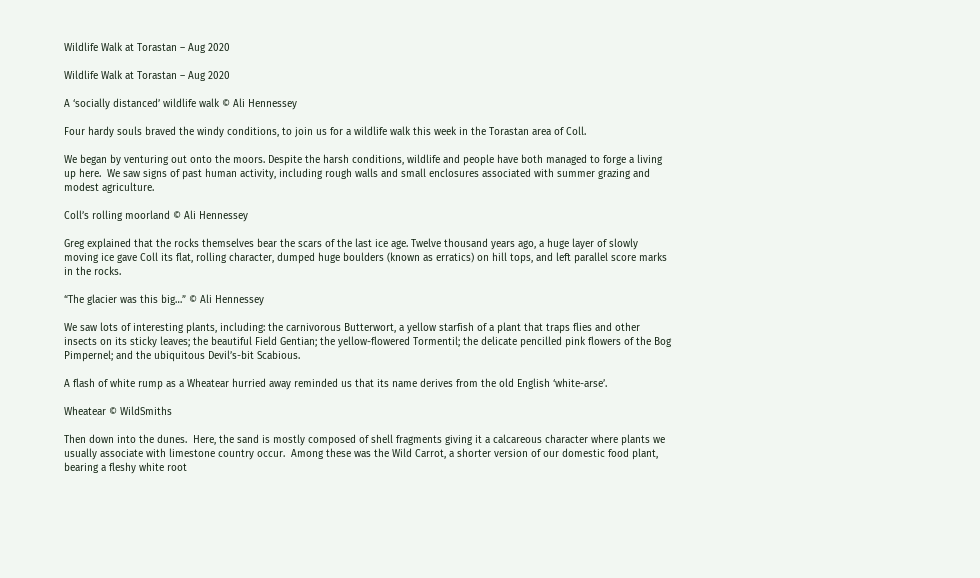Wildlife Walk at Torastan – Aug 2020

Wildlife Walk at Torastan – Aug 2020

A ‘socially distanced’ wildlife walk © Ali Hennessey

Four hardy souls braved the windy conditions, to join us for a wildlife walk this week in the Torastan area of Coll.

We began by venturing out onto the moors. Despite the harsh conditions, wildlife and people have both managed to forge a living up here.  We saw signs of past human activity, including rough walls and small enclosures associated with summer grazing and modest agriculture.

Coll’s rolling moorland © Ali Hennessey

Greg explained that the rocks themselves bear the scars of the last ice age. Twelve thousand years ago, a huge layer of slowly moving ice gave Coll its flat, rolling character, dumped huge boulders (known as erratics) on hill tops, and left parallel score marks in the rocks.

“The glacier was this big…” © Ali Hennessey

We saw lots of interesting plants, including: the carnivorous Butterwort, a yellow starfish of a plant that traps flies and other insects on its sticky leaves; the beautiful Field Gentian; the yellow-flowered Tormentil; the delicate pencilled pink flowers of the Bog Pimpernel; and the ubiquitous Devil’s-bit Scabious.

A flash of white rump as a Wheatear hurried away reminded us that its name derives from the old English ‘white-arse’.

Wheatear © WildSmiths

Then down into the dunes.  Here, the sand is mostly composed of shell fragments giving it a calcareous character where plants we usually associate with limestone country occur.  Among these was the Wild Carrot, a shorter version of our domestic food plant, bearing a fleshy white root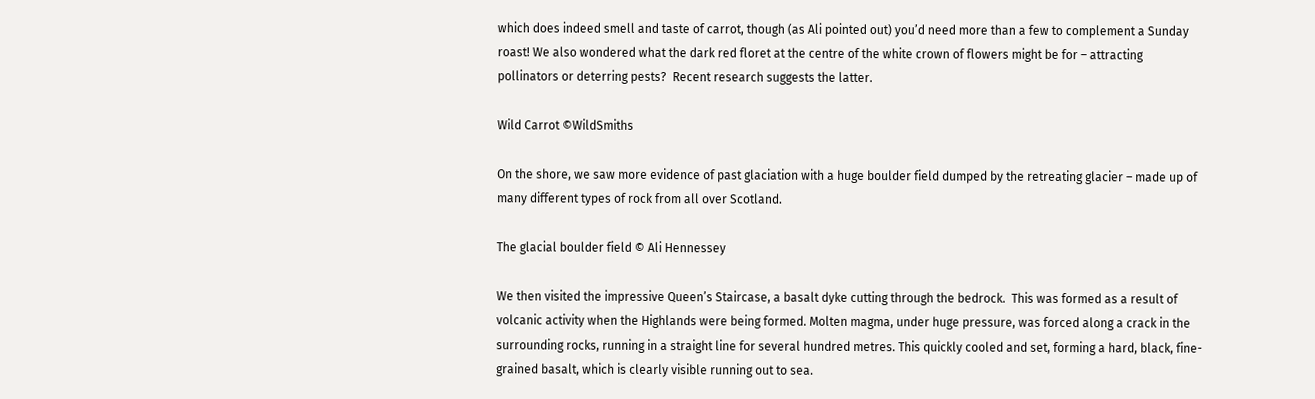which does indeed smell and taste of carrot, though (as Ali pointed out) you’d need more than a few to complement a Sunday roast! We also wondered what the dark red floret at the centre of the white crown of flowers might be for – attracting pollinators or deterring pests?  Recent research suggests the latter.

Wild Carrot ©WildSmiths

On the shore, we saw more evidence of past glaciation with a huge boulder field dumped by the retreating glacier – made up of many different types of rock from all over Scotland.

The glacial boulder field © Ali Hennessey

We then visited the impressive Queen’s Staircase, a basalt dyke cutting through the bedrock.  This was formed as a result of volcanic activity when the Highlands were being formed. Molten magma, under huge pressure, was forced along a crack in the surrounding rocks, running in a straight line for several hundred metres. This quickly cooled and set, forming a hard, black, fine-grained basalt, which is clearly visible running out to sea.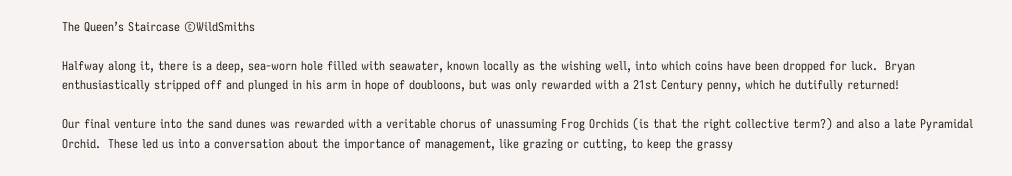The Queen’s Staircase ©WildSmiths

Halfway along it, there is a deep, sea-worn hole filled with seawater, known locally as the wishing well, into which coins have been dropped for luck.  Bryan enthusiastically stripped off and plunged in his arm in hope of doubloons, but was only rewarded with a 21st Century penny, which he dutifully returned!

Our final venture into the sand dunes was rewarded with a veritable chorus of unassuming Frog Orchids (is that the right collective term?) and also a late Pyramidal Orchid.  These led us into a conversation about the importance of management, like grazing or cutting, to keep the grassy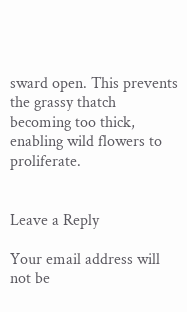sward open. This prevents the grassy thatch becoming too thick, enabling wild flowers to proliferate.


Leave a Reply

Your email address will not be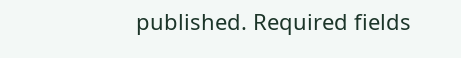published. Required fields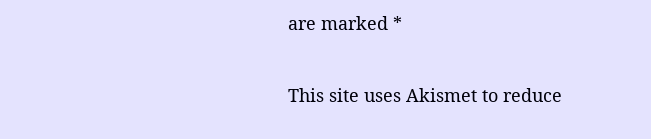are marked *

This site uses Akismet to reduce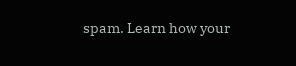spam. Learn how your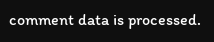comment data is processed.